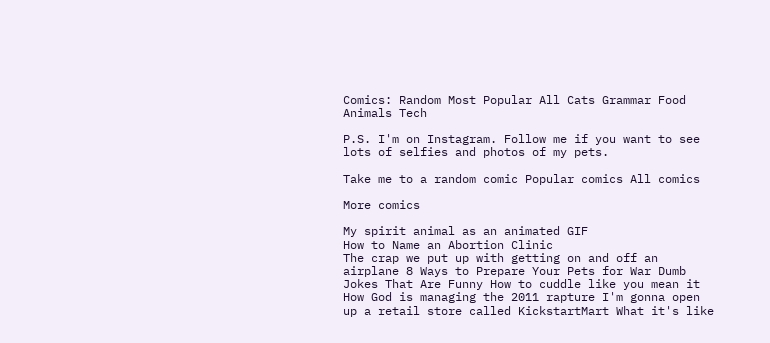Comics: Random Most Popular All Cats Grammar Food Animals Tech

P.S. I'm on Instagram. Follow me if you want to see lots of selfies and photos of my pets.

Take me to a random comic Popular comics All comics

More comics

My spirit animal as an animated GIF
How to Name an Abortion Clinic
The crap we put up with getting on and off an airplane 8 Ways to Prepare Your Pets for War Dumb Jokes That Are Funny How to cuddle like you mean it
How God is managing the 2011 rapture I'm gonna open up a retail store called KickstartMart What it's like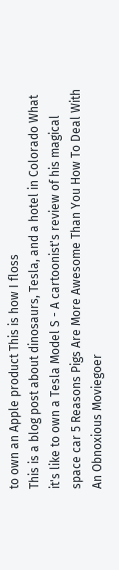to own an Apple product This is how I floss
This is a blog post about dinosaurs, Tesla, and a hotel in Colorado What it's like to own a Tesla Model S - A cartoonist's review of his magical space car 5 Reasons Pigs Are More Awesome Than You How To Deal With An Obnoxious Moviegoer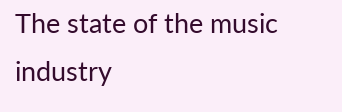The state of the music industry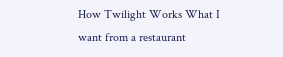How Twilight Works What I want from a restaurant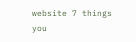website 7 things you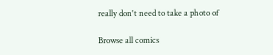really don't need to take a photo of

Browse all comics